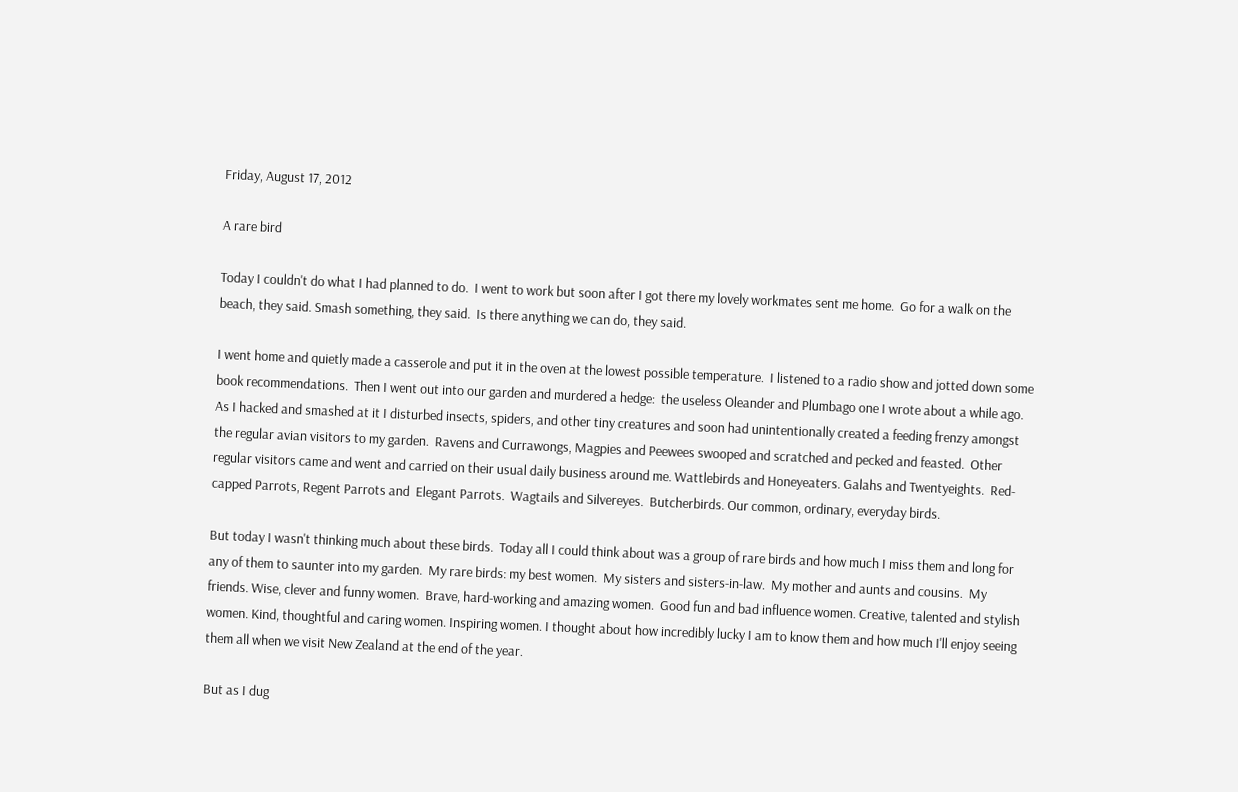Friday, August 17, 2012

A rare bird

Today I couldn't do what I had planned to do.  I went to work but soon after I got there my lovely workmates sent me home.  Go for a walk on the beach, they said. Smash something, they said.  Is there anything we can do, they said.

I went home and quietly made a casserole and put it in the oven at the lowest possible temperature.  I listened to a radio show and jotted down some book recommendations.  Then I went out into our garden and murdered a hedge:  the useless Oleander and Plumbago one I wrote about a while ago.  As I hacked and smashed at it I disturbed insects, spiders, and other tiny creatures and soon had unintentionally created a feeding frenzy amongst the regular avian visitors to my garden.  Ravens and Currawongs, Magpies and Peewees swooped and scratched and pecked and feasted.  Other regular visitors came and went and carried on their usual daily business around me. Wattlebirds and Honeyeaters. Galahs and Twentyeights.  Red-capped Parrots, Regent Parrots and  Elegant Parrots.  Wagtails and Silvereyes.  Butcherbirds. Our common, ordinary, everyday birds.

But today I wasn't thinking much about these birds.  Today all I could think about was a group of rare birds and how much I miss them and long for any of them to saunter into my garden.  My rare birds: my best women.  My sisters and sisters-in-law.  My mother and aunts and cousins.  My friends. Wise, clever and funny women.  Brave, hard-working and amazing women.  Good fun and bad influence women. Creative, talented and stylish women. Kind, thoughtful and caring women. Inspiring women. I thought about how incredibly lucky I am to know them and how much I'll enjoy seeing them all when we visit New Zealand at the end of the year.

But as I dug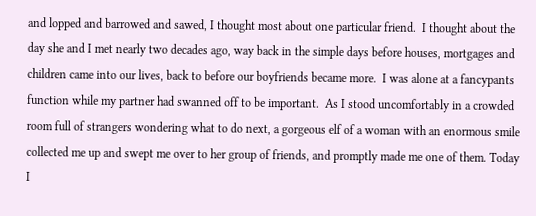and lopped and barrowed and sawed, I thought most about one particular friend.  I thought about the day she and I met nearly two decades ago, way back in the simple days before houses, mortgages and children came into our lives, back to before our boyfriends became more.  I was alone at a fancypants function while my partner had swanned off to be important.  As I stood uncomfortably in a crowded room full of strangers wondering what to do next, a gorgeous elf of a woman with an enormous smile collected me up and swept me over to her group of friends, and promptly made me one of them. Today I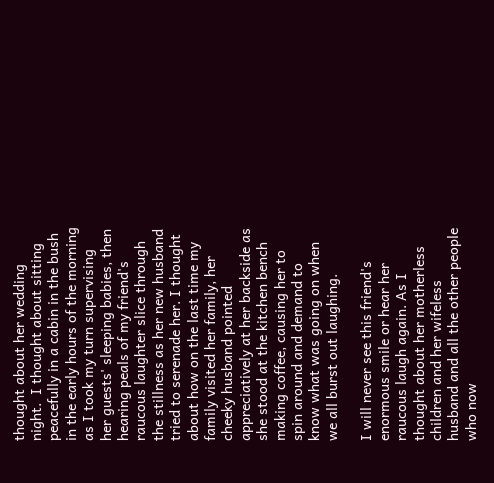thought about her wedding night.  I thought about sitting peacefully in a cabin in the bush in the early hours of the morning as I took my turn supervising  her guests' sleeping babies, then hearing peals of my friend's raucous laughter slice through the stillness as her new husband tried to serenade her. I thought about how on the last time my family visited her family, her cheeky husband pointed appreciatively at her backside as she stood at the kitchen bench making coffee, causing her to spin around and demand to know what was going on when we all burst out laughing.

I will never see this friend's enormous smile or hear her raucous laugh again. As I thought about her motherless children and her wifeless husband and all the other people who now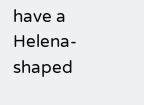have a Helena-shaped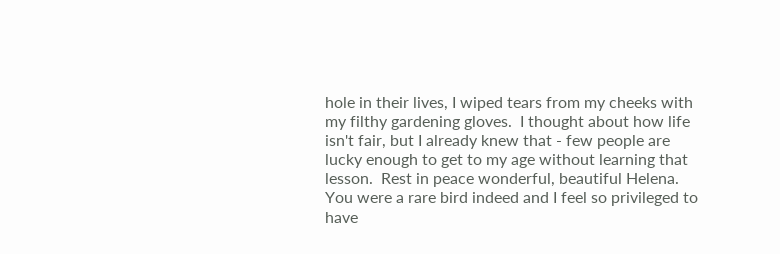hole in their lives, I wiped tears from my cheeks with my filthy gardening gloves.  I thought about how life isn't fair, but I already knew that - few people are lucky enough to get to my age without learning that lesson.  Rest in peace wonderful, beautiful Helena. You were a rare bird indeed and I feel so privileged to have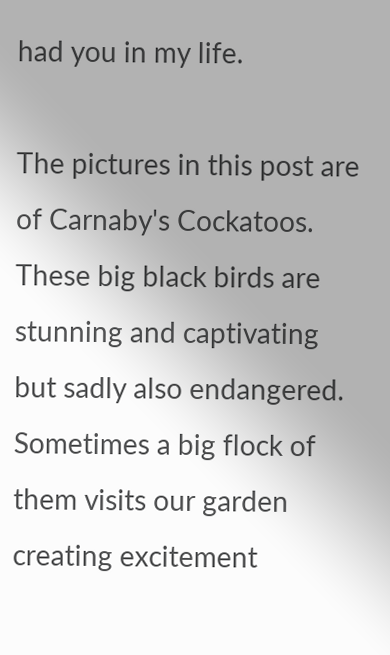had you in my life.

The pictures in this post are of Carnaby's Cockatoos.  These big black birds are stunning and captivating but sadly also endangered.  Sometimes a big flock of them visits our garden creating excitement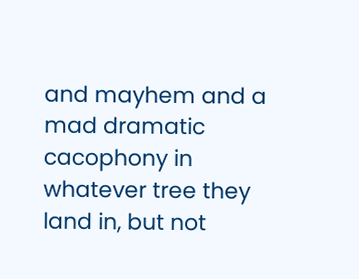and mayhem and a mad dramatic cacophony in whatever tree they land in, but not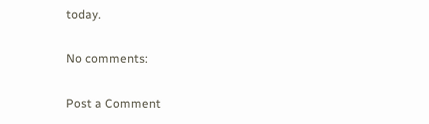today.

No comments:

Post a Comment